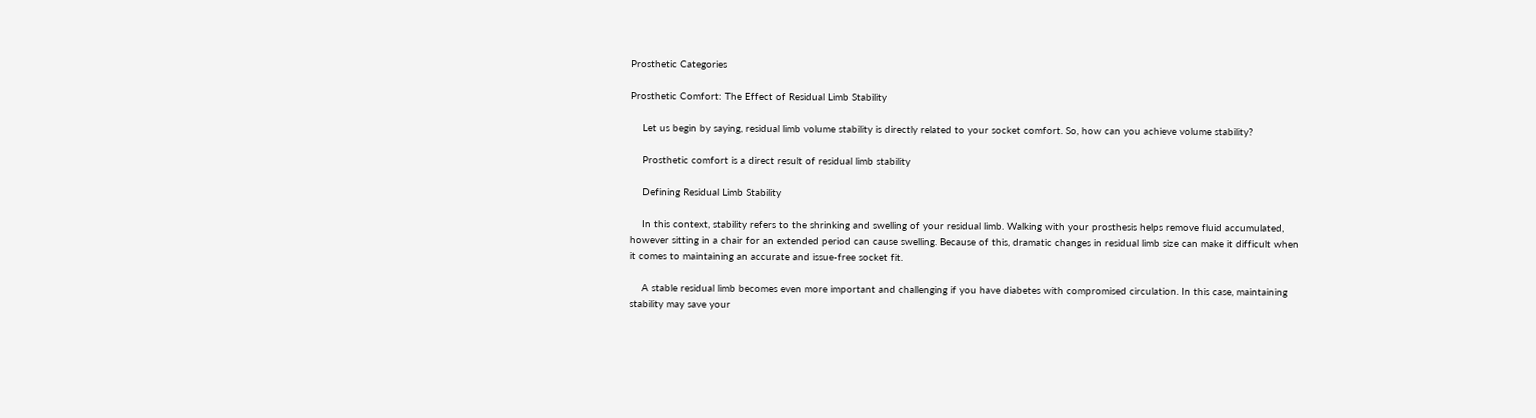Prosthetic Categories

Prosthetic Comfort: The Effect of Residual Limb Stability

    Let us begin by saying, residual limb volume stability is directly related to your socket comfort. So, how can you achieve volume stability?

    Prosthetic comfort is a direct result of residual limb stability

    Defining Residual Limb Stability

    In this context, stability refers to the shrinking and swelling of your residual limb. Walking with your prosthesis helps remove fluid accumulated, however sitting in a chair for an extended period can cause swelling. Because of this, dramatic changes in residual limb size can make it difficult when it comes to maintaining an accurate and issue-free socket fit.

    A stable residual limb becomes even more important and challenging if you have diabetes with compromised circulation. In this case, maintaining stability may save your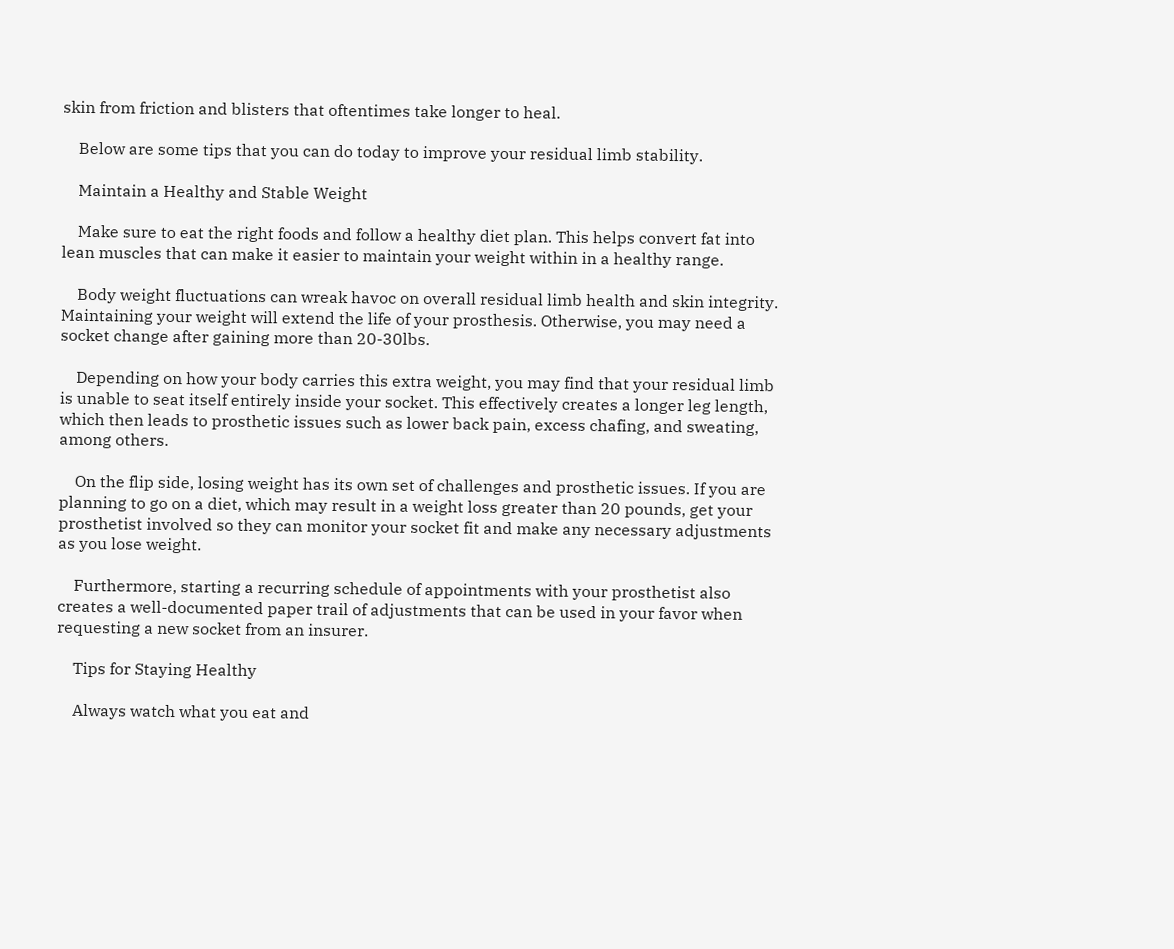skin from friction and blisters that oftentimes take longer to heal.

    Below are some tips that you can do today to improve your residual limb stability.

    Maintain a Healthy and Stable Weight

    Make sure to eat the right foods and follow a healthy diet plan. This helps convert fat into lean muscles that can make it easier to maintain your weight within in a healthy range.

    Body weight fluctuations can wreak havoc on overall residual limb health and skin integrity. Maintaining your weight will extend the life of your prosthesis. Otherwise, you may need a socket change after gaining more than 20-30lbs.

    Depending on how your body carries this extra weight, you may find that your residual limb is unable to seat itself entirely inside your socket. This effectively creates a longer leg length, which then leads to prosthetic issues such as lower back pain, excess chafing, and sweating, among others.

    On the flip side, losing weight has its own set of challenges and prosthetic issues. If you are planning to go on a diet, which may result in a weight loss greater than 20 pounds, get your prosthetist involved so they can monitor your socket fit and make any necessary adjustments as you lose weight.

    Furthermore, starting a recurring schedule of appointments with your prosthetist also creates a well-documented paper trail of adjustments that can be used in your favor when requesting a new socket from an insurer.

    Tips for Staying Healthy

    Always watch what you eat and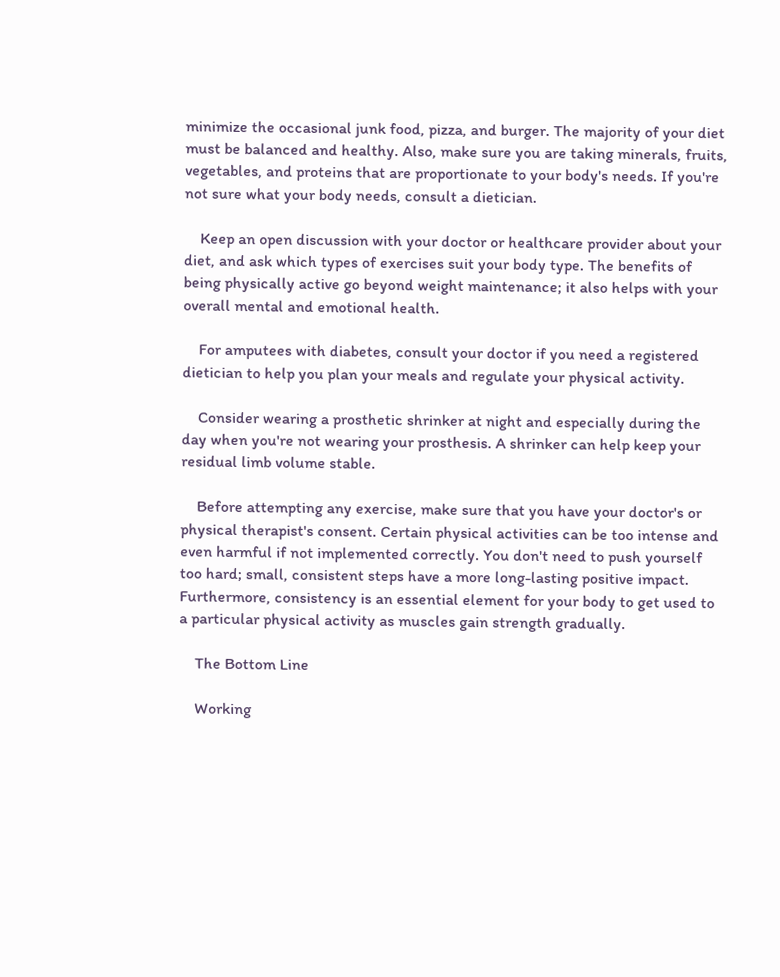minimize the occasional junk food, pizza, and burger. The majority of your diet must be balanced and healthy. Also, make sure you are taking minerals, fruits, vegetables, and proteins that are proportionate to your body's needs. If you're not sure what your body needs, consult a dietician.

    Keep an open discussion with your doctor or healthcare provider about your diet, and ask which types of exercises suit your body type. The benefits of being physically active go beyond weight maintenance; it also helps with your overall mental and emotional health.

    For amputees with diabetes, consult your doctor if you need a registered dietician to help you plan your meals and regulate your physical activity.

    Consider wearing a prosthetic shrinker at night and especially during the day when you're not wearing your prosthesis. A shrinker can help keep your residual limb volume stable.

    Before attempting any exercise, make sure that you have your doctor's or physical therapist's consent. Certain physical activities can be too intense and even harmful if not implemented correctly. You don't need to push yourself too hard; small, consistent steps have a more long-lasting positive impact. Furthermore, consistency is an essential element for your body to get used to a particular physical activity as muscles gain strength gradually.

    The Bottom Line

    Working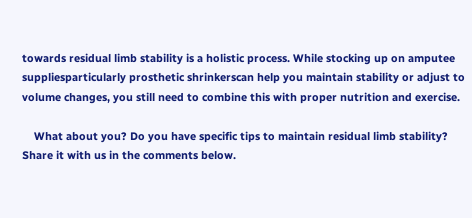towards residual limb stability is a holistic process. While stocking up on amputee suppliesparticularly prosthetic shrinkerscan help you maintain stability or adjust to volume changes, you still need to combine this with proper nutrition and exercise.

    What about you? Do you have specific tips to maintain residual limb stability? Share it with us in the comments below.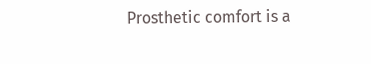Prosthetic comfort is a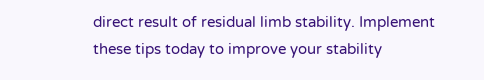direct result of residual limb stability. Implement these tips today to improve your stability